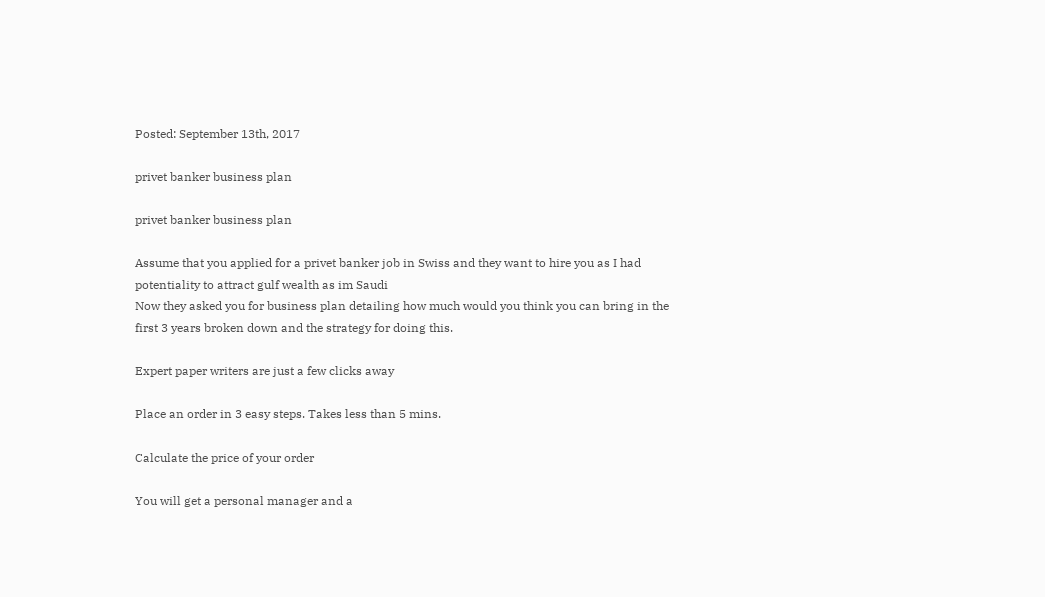Posted: September 13th, 2017

privet banker business plan

privet banker business plan

Assume that you applied for a privet banker job in Swiss and they want to hire you as I had potentiality to attract gulf wealth as im Saudi
Now they asked you for business plan detailing how much would you think you can bring in the first 3 years broken down and the strategy for doing this.

Expert paper writers are just a few clicks away

Place an order in 3 easy steps. Takes less than 5 mins.

Calculate the price of your order

You will get a personal manager and a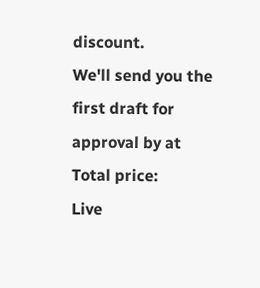discount.
We'll send you the first draft for approval by at
Total price:
Live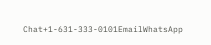Chat+1-631-333-0101EmailWhatsApp